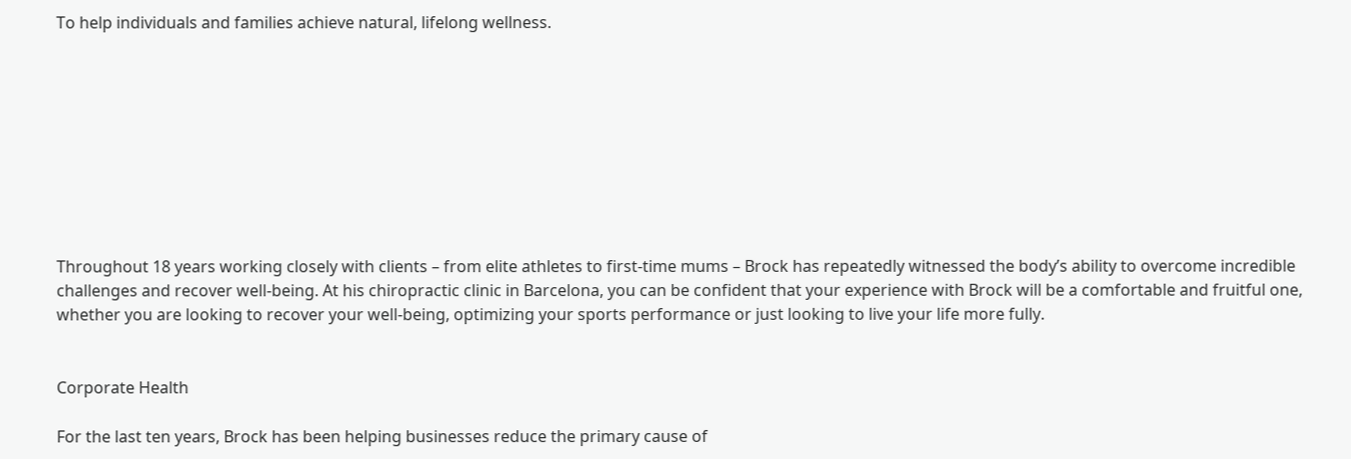To help individuals and families achieve natural, lifelong wellness.









Throughout 18 years working closely with clients – from elite athletes to first-time mums – Brock has repeatedly witnessed the body’s ability to overcome incredible challenges and recover well-being. At his chiropractic clinic in Barcelona, you can be confident that your experience with Brock will be a comfortable and fruitful one, whether you are looking to recover your well-being, optimizing your sports performance or just looking to live your life more fully.


Corporate Health

For the last ten years, Brock has been helping businesses reduce the primary cause of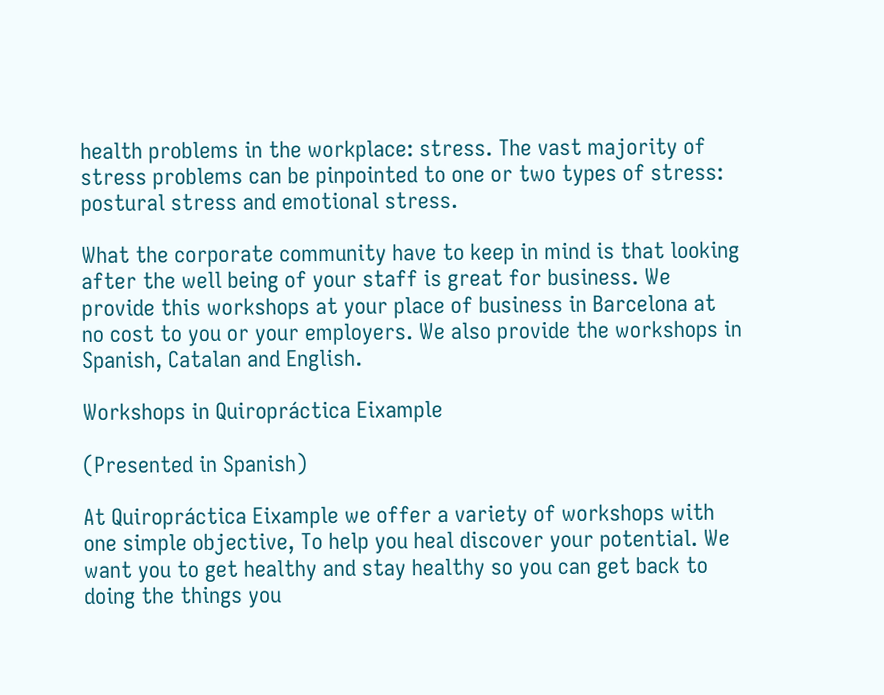health problems in the workplace: stress. The vast majority of stress problems can be pinpointed to one or two types of stress: postural stress and emotional stress.

What the corporate community have to keep in mind is that looking after the well being of your staff is great for business. We provide this workshops at your place of business in Barcelona at no cost to you or your employers. We also provide the workshops in Spanish, Catalan and English.

Workshops in Quiropráctica Eixample

(Presented in Spanish)

At Quiropráctica Eixample we offer a variety of workshops with one simple objective, To help you heal discover your potential. We want you to get healthy and stay healthy so you can get back to doing the things you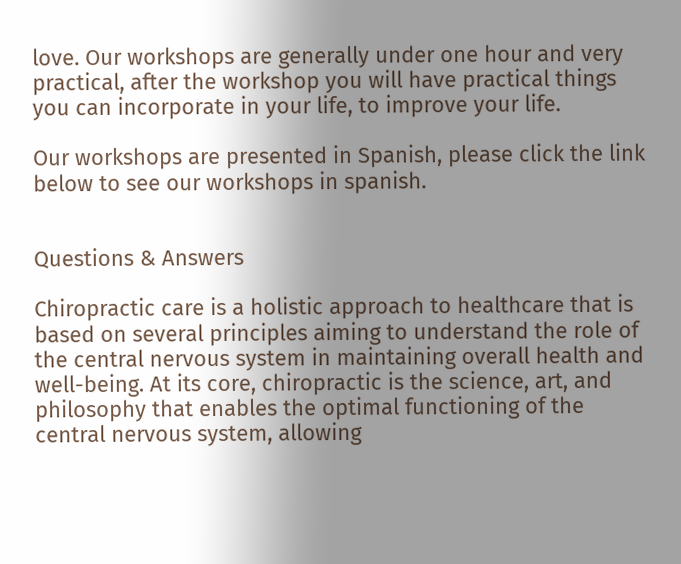love. Our workshops are generally under one hour and very practical, after the workshop you will have practical things you can incorporate in your life, to improve your life.

Our workshops are presented in Spanish, please click the link below to see our workshops in spanish.


Questions & Answers

Chiropractic care is a holistic approach to healthcare that is based on several principles aiming to understand the role of the central nervous system in maintaining overall health and well-being. At its core, chiropractic is the science, art, and philosophy that enables the optimal functioning of the central nervous system, allowing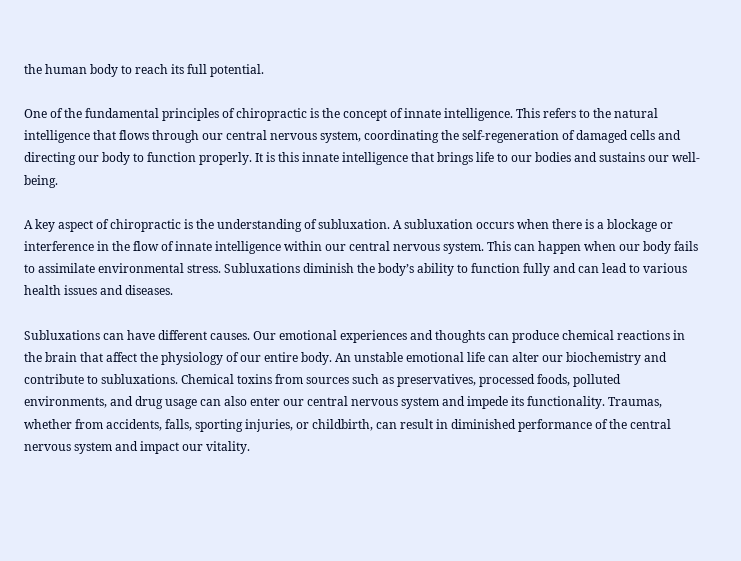the human body to reach its full potential.

One of the fundamental principles of chiropractic is the concept of innate intelligence. This refers to the natural intelligence that flows through our central nervous system, coordinating the self-regeneration of damaged cells and directing our body to function properly. It is this innate intelligence that brings life to our bodies and sustains our well-being.

A key aspect of chiropractic is the understanding of subluxation. A subluxation occurs when there is a blockage or interference in the flow of innate intelligence within our central nervous system. This can happen when our body fails to assimilate environmental stress. Subluxations diminish the body’s ability to function fully and can lead to various health issues and diseases.

Subluxations can have different causes. Our emotional experiences and thoughts can produce chemical reactions in the brain that affect the physiology of our entire body. An unstable emotional life can alter our biochemistry and contribute to subluxations. Chemical toxins from sources such as preservatives, processed foods, polluted environments, and drug usage can also enter our central nervous system and impede its functionality. Traumas, whether from accidents, falls, sporting injuries, or childbirth, can result in diminished performance of the central nervous system and impact our vitality.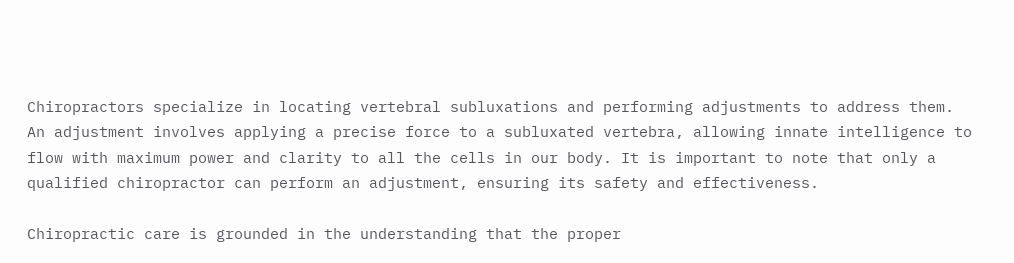Chiropractors specialize in locating vertebral subluxations and performing adjustments to address them. An adjustment involves applying a precise force to a subluxated vertebra, allowing innate intelligence to flow with maximum power and clarity to all the cells in our body. It is important to note that only a qualified chiropractor can perform an adjustment, ensuring its safety and effectiveness.

Chiropractic care is grounded in the understanding that the proper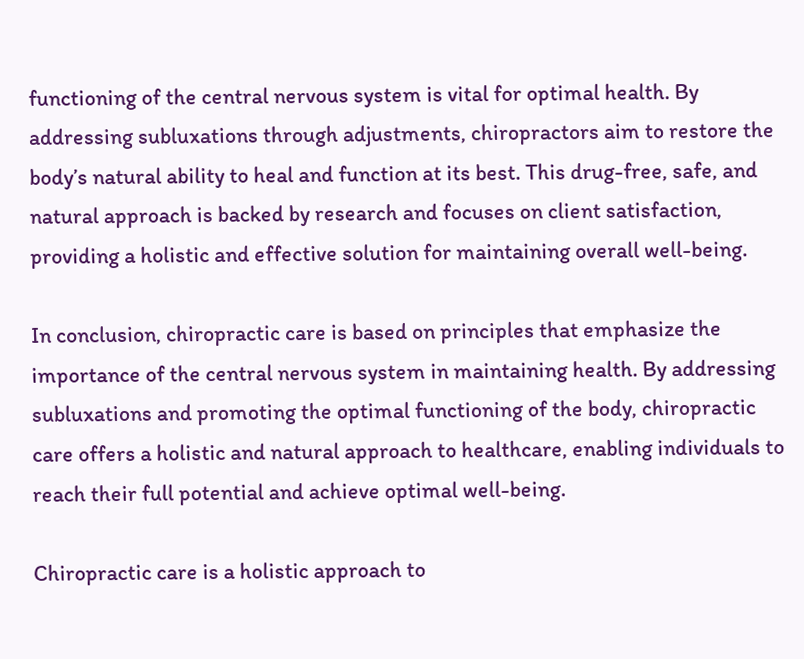functioning of the central nervous system is vital for optimal health. By addressing subluxations through adjustments, chiropractors aim to restore the body’s natural ability to heal and function at its best. This drug-free, safe, and natural approach is backed by research and focuses on client satisfaction, providing a holistic and effective solution for maintaining overall well-being.

In conclusion, chiropractic care is based on principles that emphasize the importance of the central nervous system in maintaining health. By addressing subluxations and promoting the optimal functioning of the body, chiropractic care offers a holistic and natural approach to healthcare, enabling individuals to reach their full potential and achieve optimal well-being.

Chiropractic care is a holistic approach to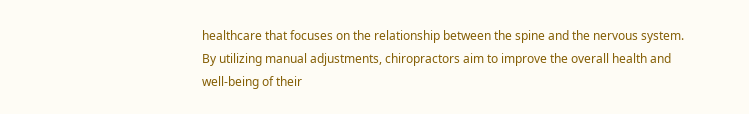healthcare that focuses on the relationship between the spine and the nervous system. By utilizing manual adjustments, chiropractors aim to improve the overall health and well-being of their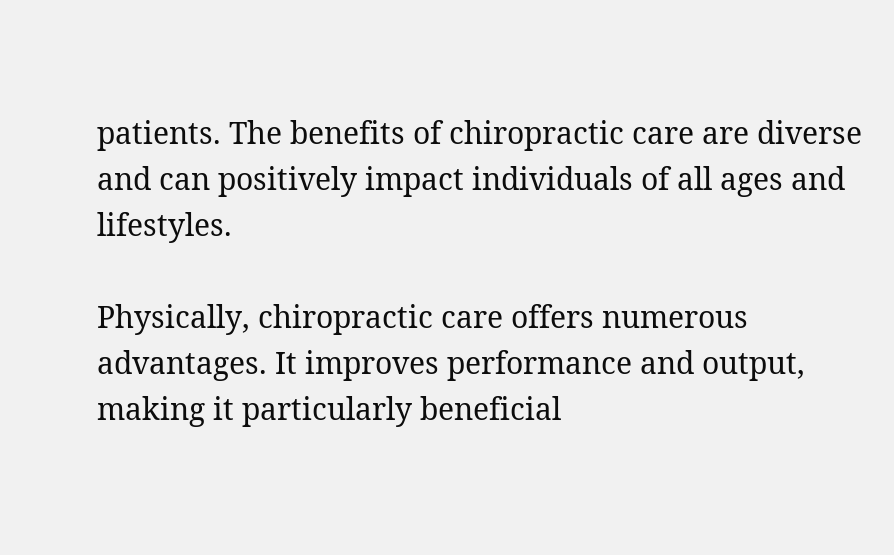patients. The benefits of chiropractic care are diverse and can positively impact individuals of all ages and lifestyles.

Physically, chiropractic care offers numerous advantages. It improves performance and output, making it particularly beneficial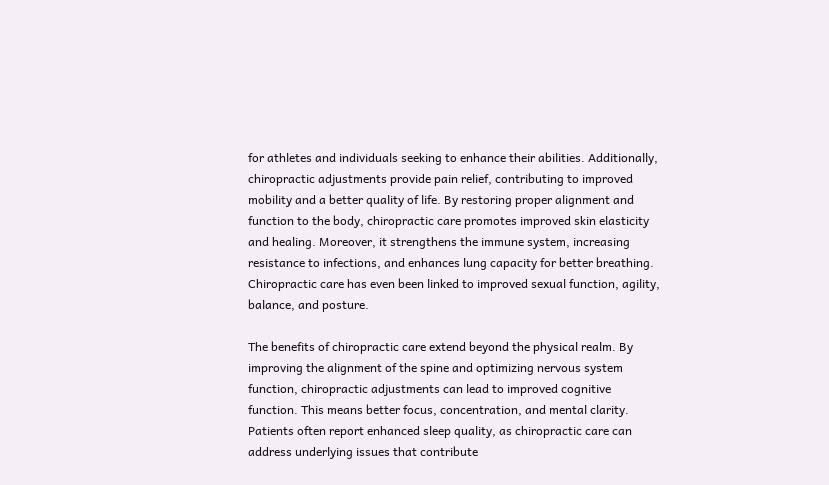for athletes and individuals seeking to enhance their abilities. Additionally, chiropractic adjustments provide pain relief, contributing to improved mobility and a better quality of life. By restoring proper alignment and function to the body, chiropractic care promotes improved skin elasticity and healing. Moreover, it strengthens the immune system, increasing resistance to infections, and enhances lung capacity for better breathing. Chiropractic care has even been linked to improved sexual function, agility, balance, and posture.

The benefits of chiropractic care extend beyond the physical realm. By improving the alignment of the spine and optimizing nervous system function, chiropractic adjustments can lead to improved cognitive function. This means better focus, concentration, and mental clarity. Patients often report enhanced sleep quality, as chiropractic care can address underlying issues that contribute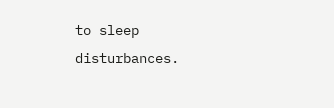to sleep disturbances.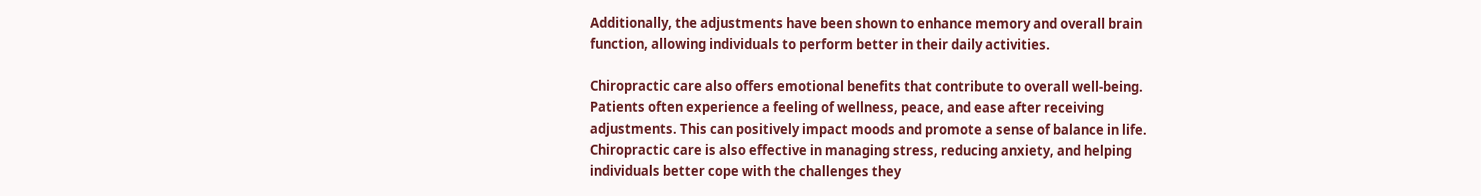Additionally, the adjustments have been shown to enhance memory and overall brain function, allowing individuals to perform better in their daily activities.

Chiropractic care also offers emotional benefits that contribute to overall well-being. Patients often experience a feeling of wellness, peace, and ease after receiving adjustments. This can positively impact moods and promote a sense of balance in life. Chiropractic care is also effective in managing stress, reducing anxiety, and helping individuals better cope with the challenges they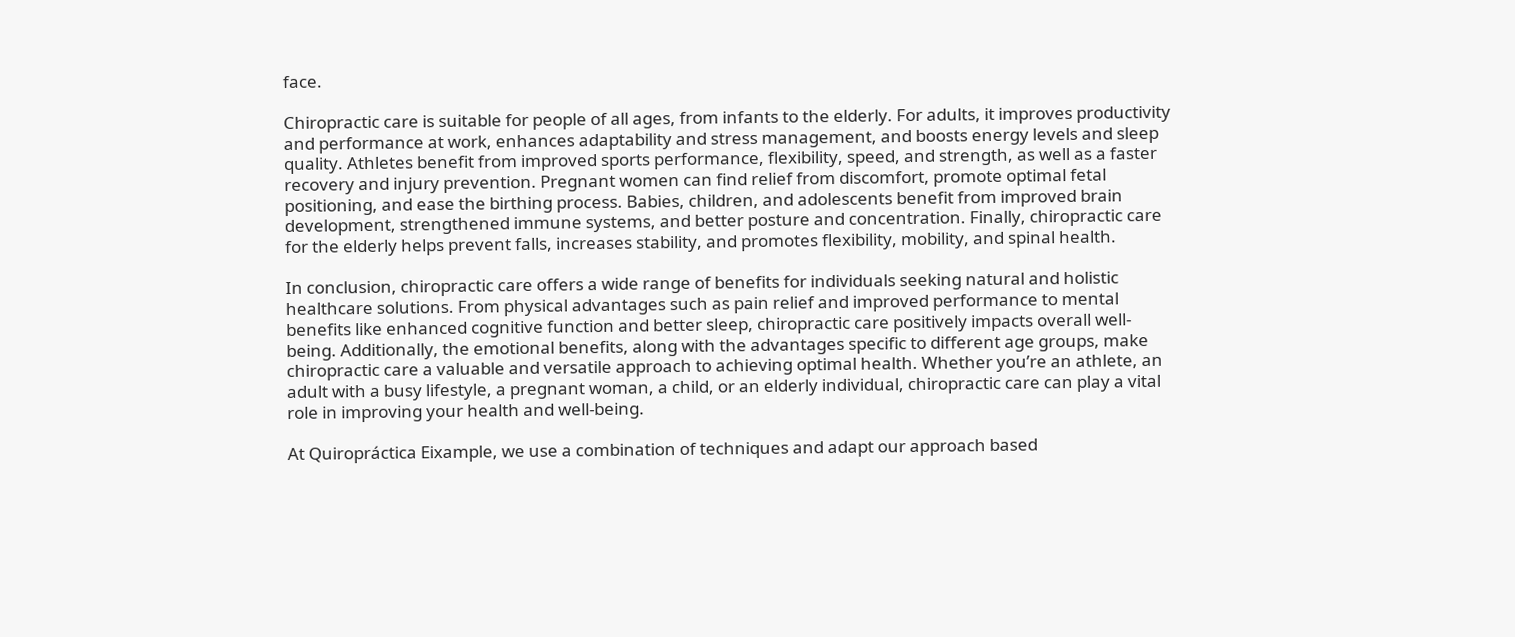face.

Chiropractic care is suitable for people of all ages, from infants to the elderly. For adults, it improves productivity and performance at work, enhances adaptability and stress management, and boosts energy levels and sleep quality. Athletes benefit from improved sports performance, flexibility, speed, and strength, as well as a faster recovery and injury prevention. Pregnant women can find relief from discomfort, promote optimal fetal positioning, and ease the birthing process. Babies, children, and adolescents benefit from improved brain development, strengthened immune systems, and better posture and concentration. Finally, chiropractic care for the elderly helps prevent falls, increases stability, and promotes flexibility, mobility, and spinal health.

In conclusion, chiropractic care offers a wide range of benefits for individuals seeking natural and holistic healthcare solutions. From physical advantages such as pain relief and improved performance to mental benefits like enhanced cognitive function and better sleep, chiropractic care positively impacts overall well-being. Additionally, the emotional benefits, along with the advantages specific to different age groups, make chiropractic care a valuable and versatile approach to achieving optimal health. Whether you’re an athlete, an adult with a busy lifestyle, a pregnant woman, a child, or an elderly individual, chiropractic care can play a vital role in improving your health and well-being.

At Quiropráctica Eixample, we use a combination of techniques and adapt our approach based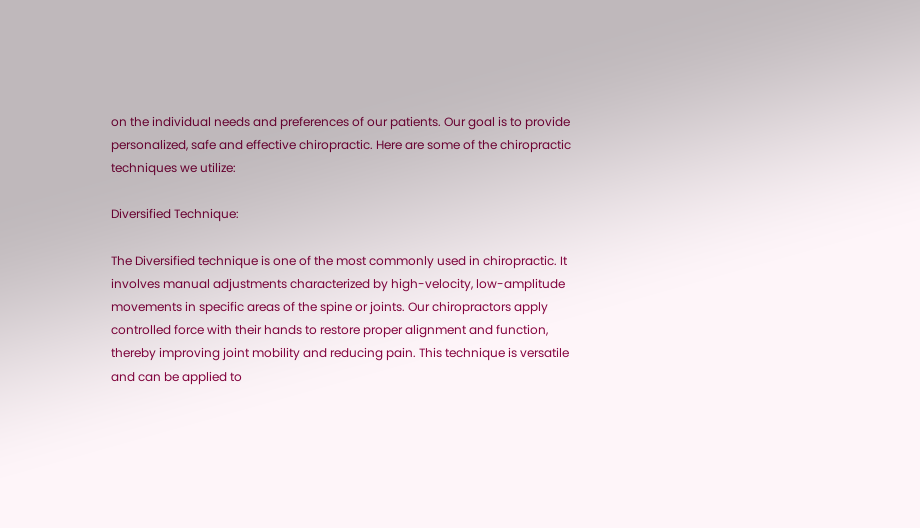on the individual needs and preferences of our patients. Our goal is to provide personalized, safe and effective chiropractic. Here are some of the chiropractic techniques we utilize:

Diversified Technique:

The Diversified technique is one of the most commonly used in chiropractic. It involves manual adjustments characterized by high-velocity, low-amplitude movements in specific areas of the spine or joints. Our chiropractors apply controlled force with their hands to restore proper alignment and function, thereby improving joint mobility and reducing pain. This technique is versatile and can be applied to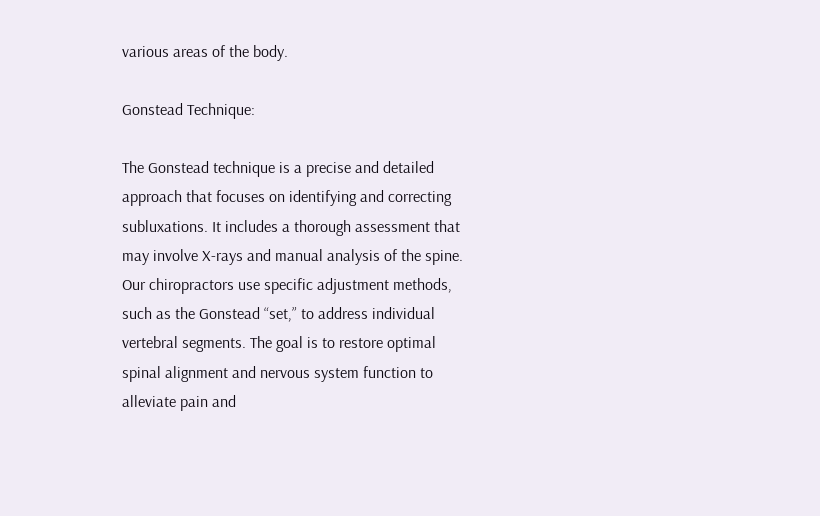various areas of the body.

Gonstead Technique:

The Gonstead technique is a precise and detailed approach that focuses on identifying and correcting subluxations. It includes a thorough assessment that may involve X-rays and manual analysis of the spine. Our chiropractors use specific adjustment methods, such as the Gonstead “set,” to address individual vertebral segments. The goal is to restore optimal spinal alignment and nervous system function to alleviate pain and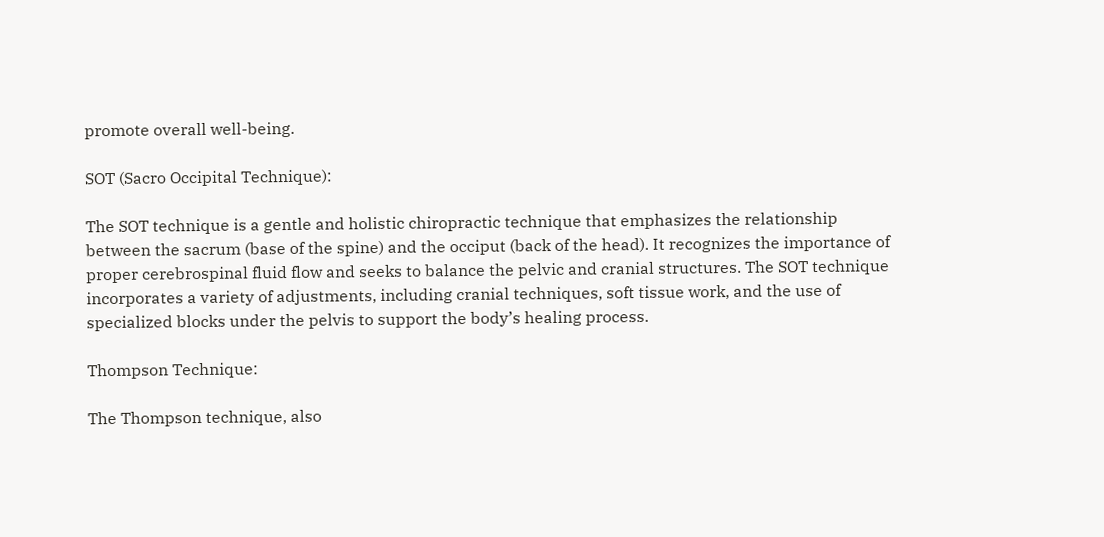promote overall well-being.

SOT (Sacro Occipital Technique):

The SOT technique is a gentle and holistic chiropractic technique that emphasizes the relationship between the sacrum (base of the spine) and the occiput (back of the head). It recognizes the importance of proper cerebrospinal fluid flow and seeks to balance the pelvic and cranial structures. The SOT technique incorporates a variety of adjustments, including cranial techniques, soft tissue work, and the use of specialized blocks under the pelvis to support the body’s healing process.

Thompson Technique:

The Thompson technique, also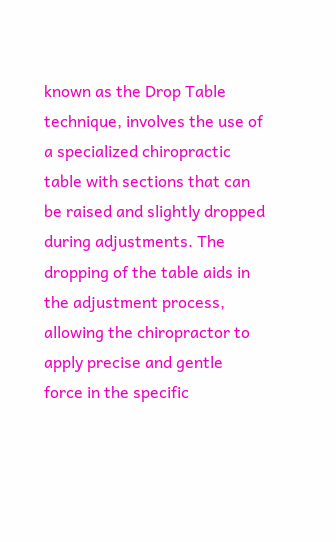known as the Drop Table technique, involves the use of a specialized chiropractic table with sections that can be raised and slightly dropped during adjustments. The dropping of the table aids in the adjustment process, allowing the chiropractor to apply precise and gentle force in the specific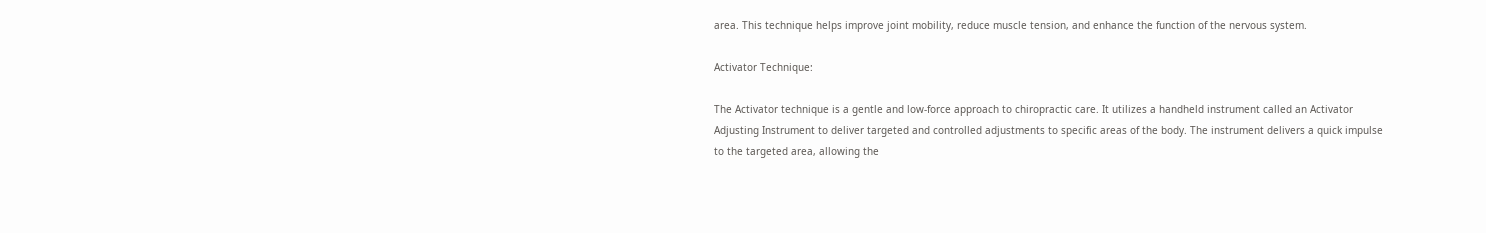area. This technique helps improve joint mobility, reduce muscle tension, and enhance the function of the nervous system.

Activator Technique:

The Activator technique is a gentle and low-force approach to chiropractic care. It utilizes a handheld instrument called an Activator Adjusting Instrument to deliver targeted and controlled adjustments to specific areas of the body. The instrument delivers a quick impulse to the targeted area, allowing the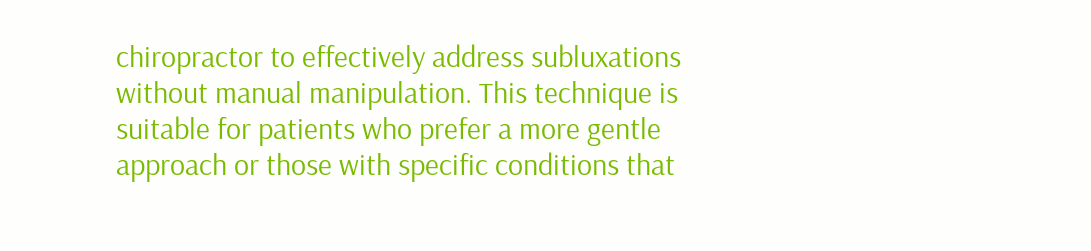chiropractor to effectively address subluxations without manual manipulation. This technique is suitable for patients who prefer a more gentle approach or those with specific conditions that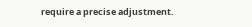require a precise adjustment.